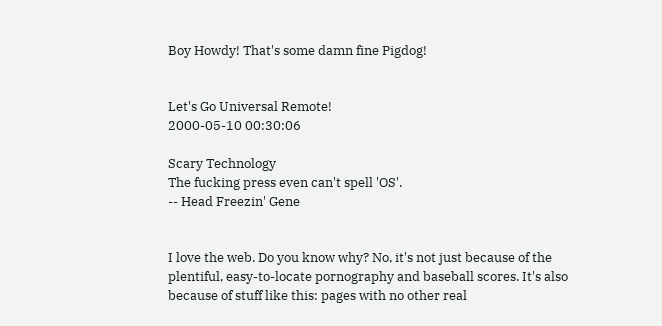Boy Howdy! That's some damn fine Pigdog!


Let's Go Universal Remote!
2000-05-10 00:30:06

Scary Technology
The fucking press even can't spell 'OS'.
-- Head Freezin' Gene


I love the web. Do you know why? No, it's not just because of the plentiful, easy-to-locate pornography and baseball scores. It's also because of stuff like this: pages with no other real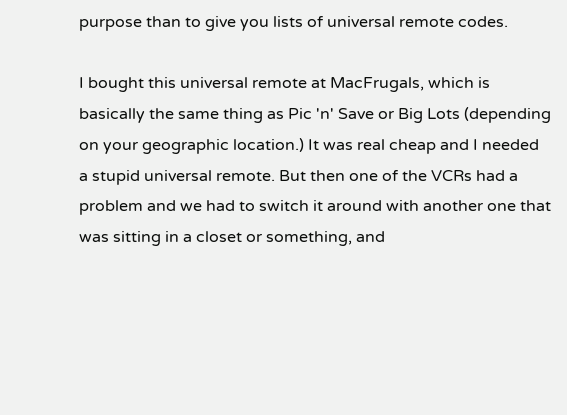purpose than to give you lists of universal remote codes.

I bought this universal remote at MacFrugals, which is basically the same thing as Pic 'n' Save or Big Lots (depending on your geographic location.) It was real cheap and I needed a stupid universal remote. But then one of the VCRs had a problem and we had to switch it around with another one that was sitting in a closet or something, and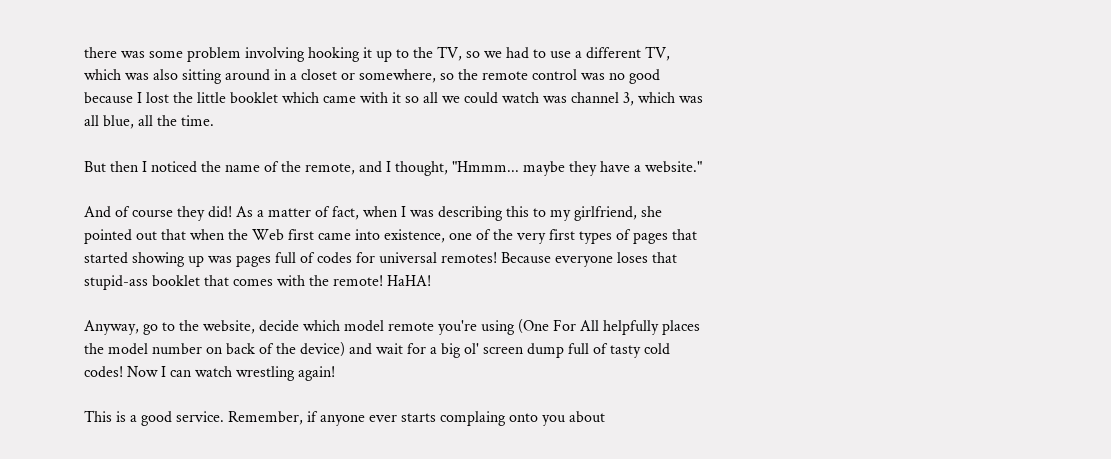there was some problem involving hooking it up to the TV, so we had to use a different TV, which was also sitting around in a closet or somewhere, so the remote control was no good because I lost the little booklet which came with it so all we could watch was channel 3, which was all blue, all the time.

But then I noticed the name of the remote, and I thought, "Hmmm... maybe they have a website."

And of course they did! As a matter of fact, when I was describing this to my girlfriend, she pointed out that when the Web first came into existence, one of the very first types of pages that started showing up was pages full of codes for universal remotes! Because everyone loses that stupid-ass booklet that comes with the remote! HaHA!

Anyway, go to the website, decide which model remote you're using (One For All helpfully places the model number on back of the device) and wait for a big ol' screen dump full of tasty cold codes! Now I can watch wrestling again!

This is a good service. Remember, if anyone ever starts complaing onto you about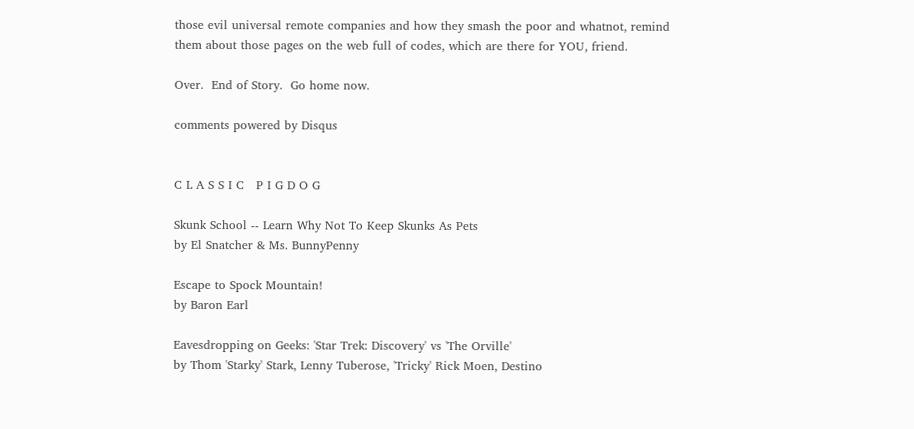those evil universal remote companies and how they smash the poor and whatnot, remind them about those pages on the web full of codes, which are there for YOU, friend.

Over.  End of Story.  Go home now.

comments powered by Disqus


C L A S S I C   P I G D O G

Skunk School -- Learn Why Not To Keep Skunks As Pets
by El Snatcher & Ms. BunnyPenny

Escape to Spock Mountain!
by Baron Earl

Eavesdropping on Geeks: 'Star Trek: Discovery' vs 'The Orville'
by Thom 'Starky' Stark, Lenny Tuberose, 'Tricky' Rick Moen, Destino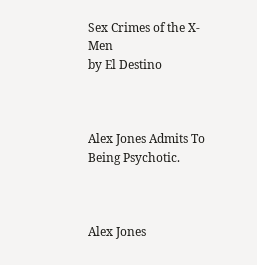Sex Crimes of the X-Men
by El Destino



Alex Jones Admits To Being Psychotic.



Alex Jones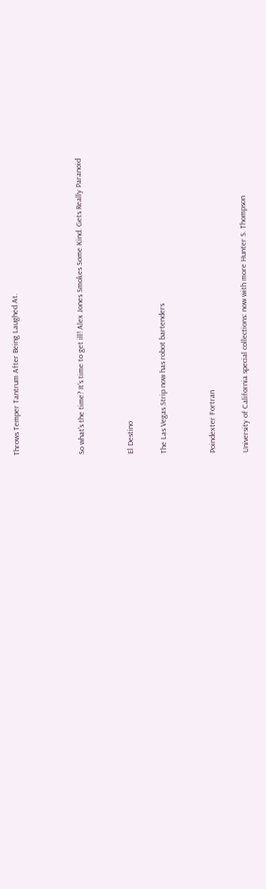Throws Temper Tantrum After Being Laughed At.



So what's the time? It's time to get ill! Alex Jones Smokes Some Kind. Gets Really Paranoid


El Destino

The Las Vegas Strip now has robot bartenders


Poindexter Fortran

University of California special collections: now with more Hunter S. Thompson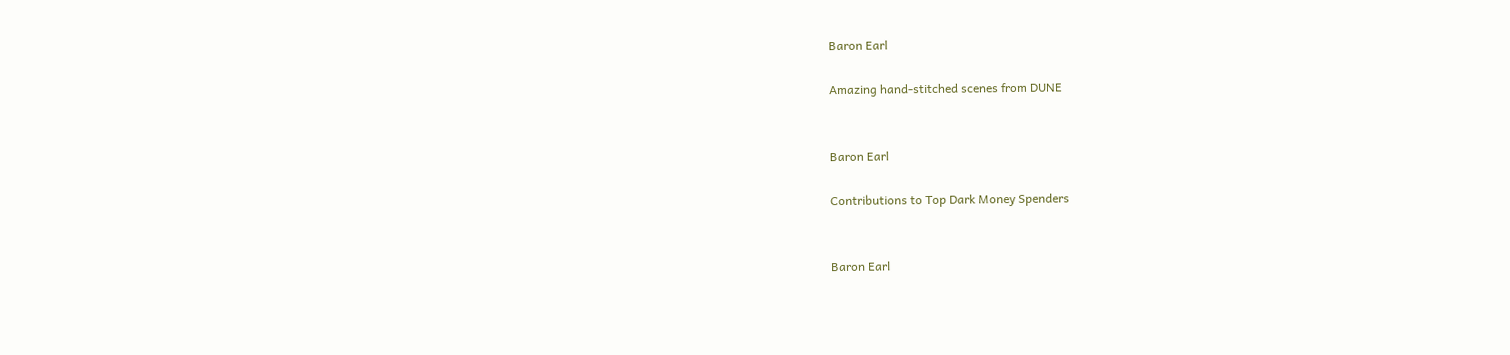Baron Earl

Amazing hand-stitched scenes from DUNE


Baron Earl

Contributions to Top Dark Money Spenders


Baron Earl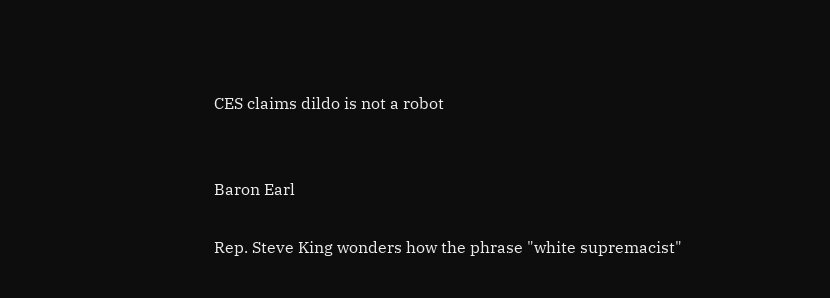CES claims dildo is not a robot


Baron Earl

Rep. Steve King wonders how the phrase "white supremacist"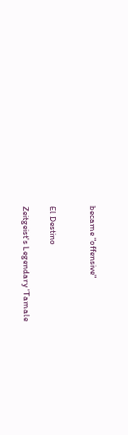became "offensive"


El Destino

Zeitgeist's Legendary 'Tamale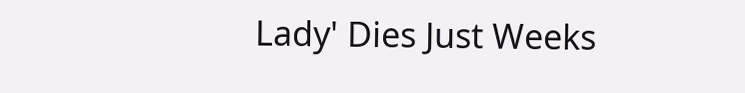Lady' Dies Just Weeks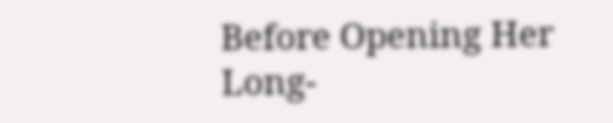Before Opening Her Long-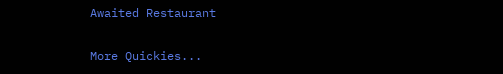Awaited Restaurant

More Quickies...